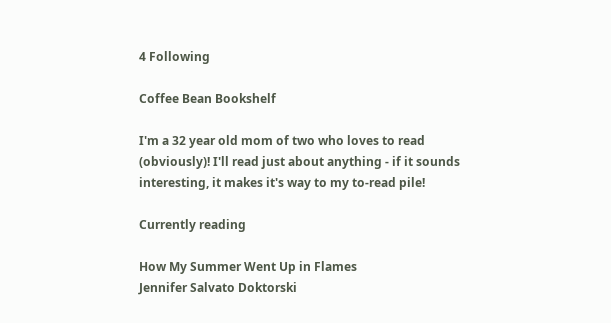4 Following

Coffee Bean Bookshelf

I'm a 32 year old mom of two who loves to read (obviously)! I'll read just about anything - if it sounds interesting, it makes it's way to my to-read pile!

Currently reading

How My Summer Went Up in Flames
Jennifer Salvato Doktorski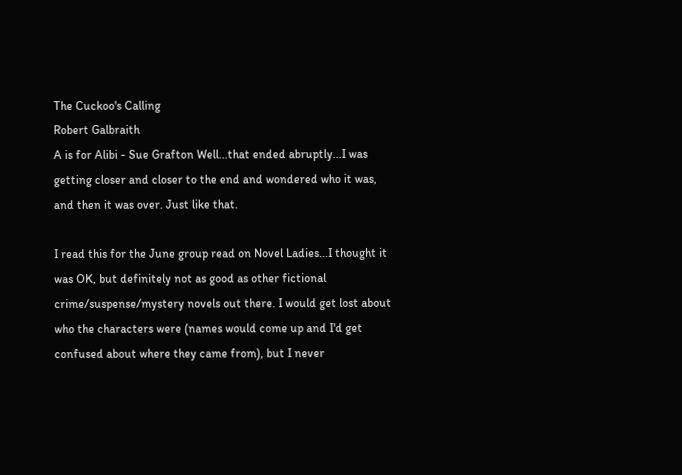The Cuckoo's Calling
Robert Galbraith
A is for Alibi - Sue Grafton Well...that ended abruptly...I was getting closer and closer to the end and wondered who it was, and then it was over. Just like that.

I read this for the June group read on Novel Ladies...I thought it was OK, but definitely not as good as other fictional crime/suspense/mystery novels out there. I would get lost about who the characters were (names would come up and I'd get confused about where they came from), but I never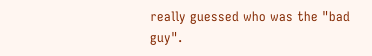really guessed who was the "bad guy".